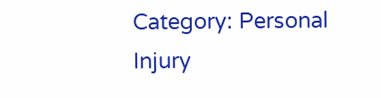Category: Personal Injury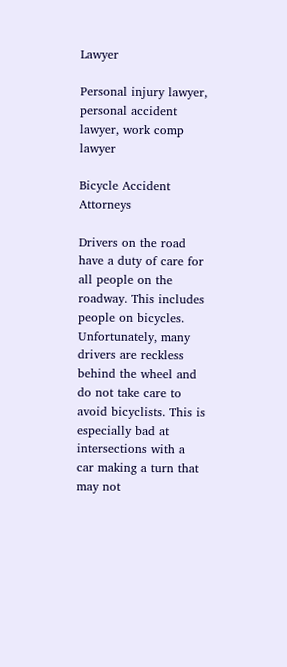Lawyer

Personal injury lawyer, personal accident lawyer, work comp lawyer

Bicycle Accident Attorneys

Drivers on the road have a duty of care for all people on the roadway. This includes people on bicycles. Unfortunately, many drivers are reckless behind the wheel and do not take care to avoid bicyclists. This is especially bad at intersections with a car making a turn that may not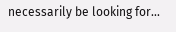necessarily be looking for...